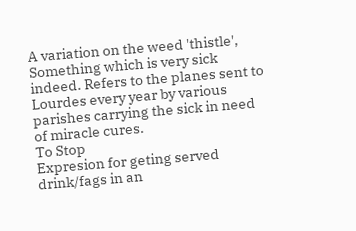A variation on the weed 'thistle',
Something which is very sick indeed. Refers to the planes sent to Lourdes every year by various parishes carrying the sick in need of miracle cures.
To Stop
Expresion for geting served drink/fags in an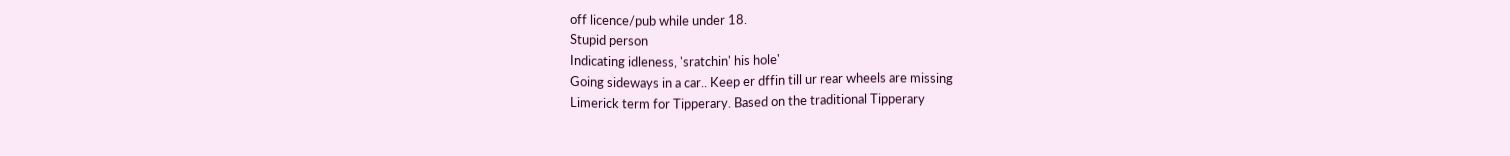off licence/pub while under 18.
Stupid person
Indicating idleness, 'sratchin' his hole'
Going sideways in a car.. Keep er dffin till ur rear wheels are missing
Limerick term for Tipperary. Based on the traditional Tipperary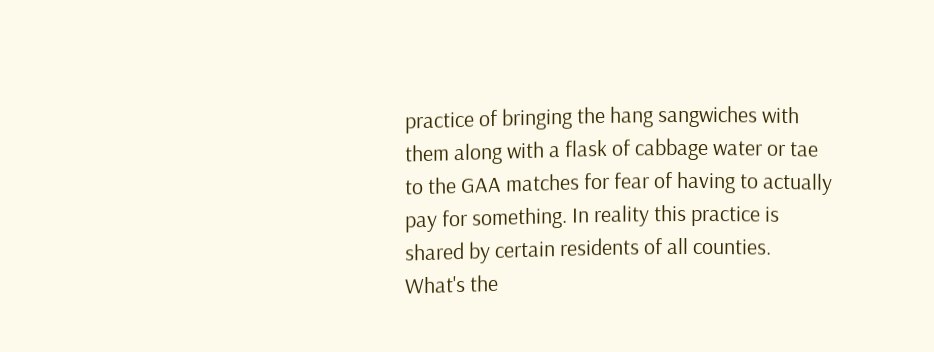practice of bringing the hang sangwiches with them along with a flask of cabbage water or tae to the GAA matches for fear of having to actually pay for something. In reality this practice is shared by certain residents of all counties.
What's the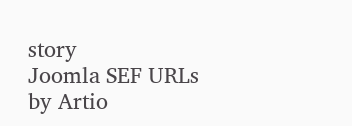story
Joomla SEF URLs by Artio